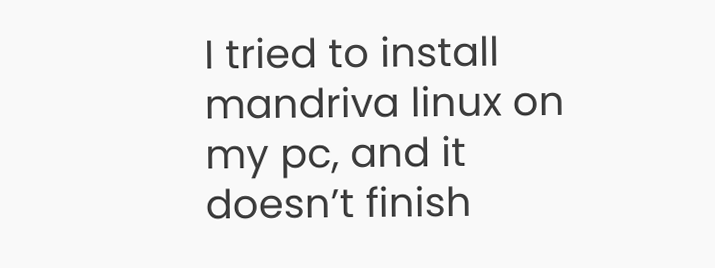I tried to install mandriva linux on my pc, and it doesn’t finish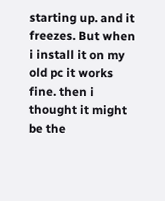starting up. and it freezes. But when i install it on my old pc it works fine. then i thought it might be the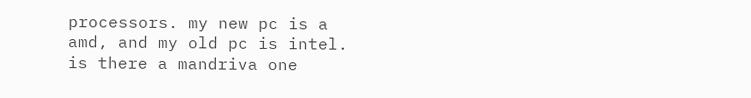processors. my new pc is a amd, and my old pc is intel. is there a mandriva one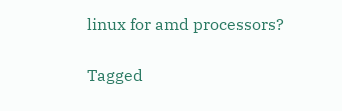linux for amd processors?

Tagged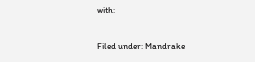with:

Filed under: Mandrake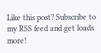Like this post? Subscribe to my RSS feed and get loads more!